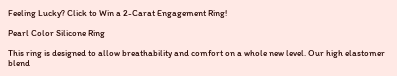Feeling Lucky? Click to Win a 2-Carat Engagement Ring!

Pearl Color Silicone Ring

This ring is designed to allow breathability and comfort on a whole new level. Our high elastomer blend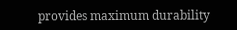provides maximum durability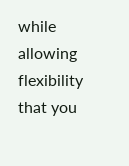while allowing flexibility that you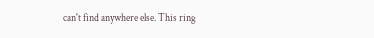can't find anywhere else. This ring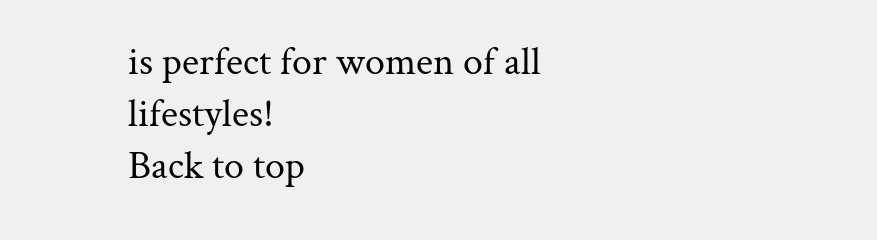is perfect for women of all lifestyles!
Back to top